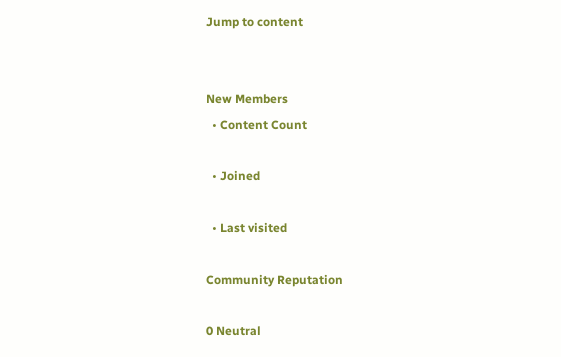Jump to content


New Members
  • Content Count

  • Joined

  • Last visited

Community Reputation

0 Neutral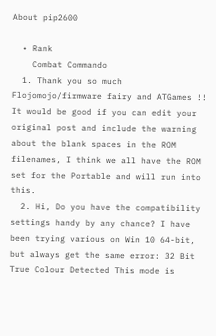About pip2600

  • Rank
    Combat Commando
  1. Thank you so much Flojomojo/firmware fairy and ATGames !! It would be good if you can edit your original post and include the warning about the blank spaces in the ROM filenames, I think we all have the ROM set for the Portable and will run into this.
  2. Hi, Do you have the compatibility settings handy by any chance? I have been trying various on Win 10 64-bit, but always get the same error: 32 Bit True Colour Detected This mode is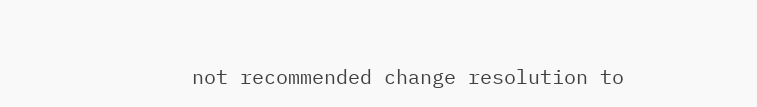not recommended change resolution to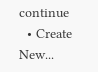continue
  • Create New...